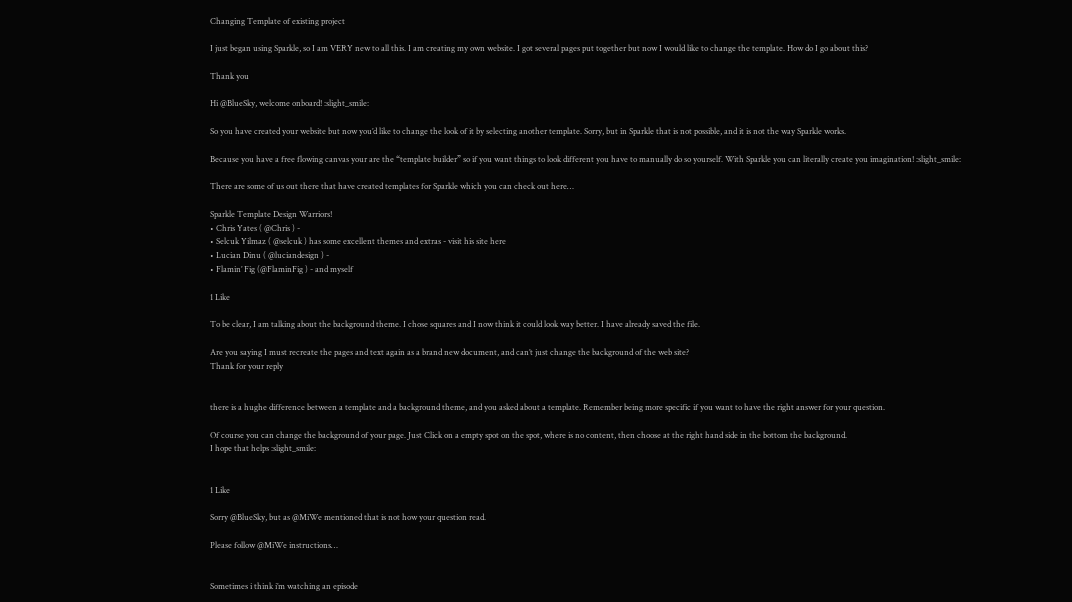Changing Template of existing project

I just began using Sparkle, so I am VERY new to all this. I am creating my own website. I got several pages put together but now I would like to change the template. How do I go about this?

Thank you

Hi @BlueSky, welcome onboard! :slight_smile:

So you have created your website but now you’d like to change the look of it by selecting another template. Sorry, but in Sparkle that is not possible, and it is not the way Sparkle works.

Because you have a free flowing canvas your are the “template builder” so if you want things to look different you have to manually do so yourself. With Sparkle you can literally create you imagination! :slight_smile:

There are some of us out there that have created templates for Sparkle which you can check out here…

Sparkle Template Design Warriors!
• Chris Yates ( @Chris ) -
• Selcuk Yilmaz ( @selcuk ) has some excellent themes and extras - visit his site here
• Lucian Dinu ( @luciandesign ) -
• Flamin’ Fig (@FlaminFig ) - and myself

1 Like

To be clear, I am talking about the background theme. I chose squares and I now think it could look way better. I have already saved the file.

Are you saying I must recreate the pages and text again as a brand new document, and can’t just change the background of the web site?
Thank for your reply


there is a hughe difference between a template and a background theme, and you asked about a template. Remember being more specific if you want to have the right answer for your question.

Of course you can change the background of your page. Just Click on a empty spot on the spot, where is no content, then choose at the right hand side in the bottom the background.
I hope that helps :slight_smile:


1 Like

Sorry @BlueSky, but as @MiWe mentioned that is not how your question read.

Please follow @MiWe instructions…


Sometimes i think i’m watching an episode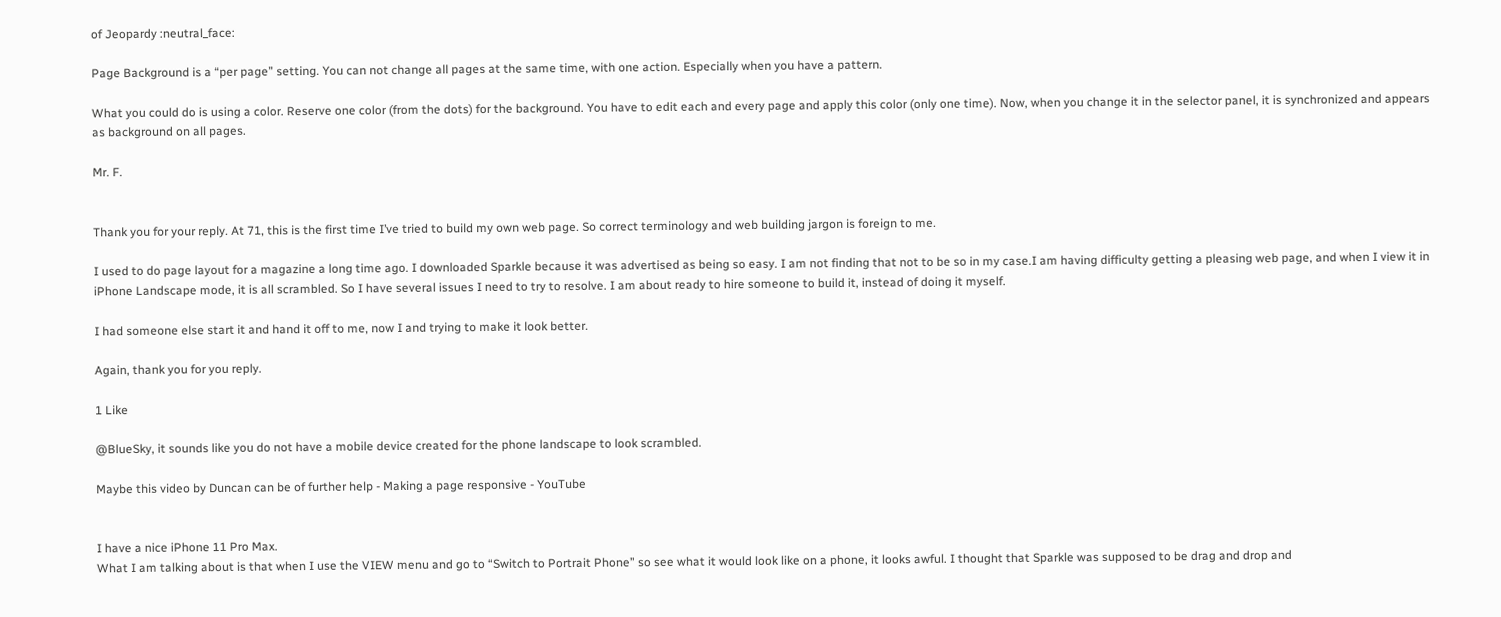of Jeopardy :neutral_face:

Page Background is a “per page” setting. You can not change all pages at the same time, with one action. Especially when you have a pattern.

What you could do is using a color. Reserve one color (from the dots) for the background. You have to edit each and every page and apply this color (only one time). Now, when you change it in the selector panel, it is synchronized and appears as background on all pages.

Mr. F.


Thank you for your reply. At 71, this is the first time I’ve tried to build my own web page. So correct terminology and web building jargon is foreign to me.

I used to do page layout for a magazine a long time ago. I downloaded Sparkle because it was advertised as being so easy. I am not finding that not to be so in my case.I am having difficulty getting a pleasing web page, and when I view it in iPhone Landscape mode, it is all scrambled. So I have several issues I need to try to resolve. I am about ready to hire someone to build it, instead of doing it myself.

I had someone else start it and hand it off to me, now I and trying to make it look better.

Again, thank you for you reply.

1 Like

@BlueSky, it sounds like you do not have a mobile device created for the phone landscape to look scrambled.

Maybe this video by Duncan can be of further help - Making a page responsive - YouTube


I have a nice iPhone 11 Pro Max.
What I am talking about is that when I use the VIEW menu and go to “Switch to Portrait Phone” so see what it would look like on a phone, it looks awful. I thought that Sparkle was supposed to be drag and drop and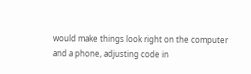would make things look right on the computer and a phone, adjusting code in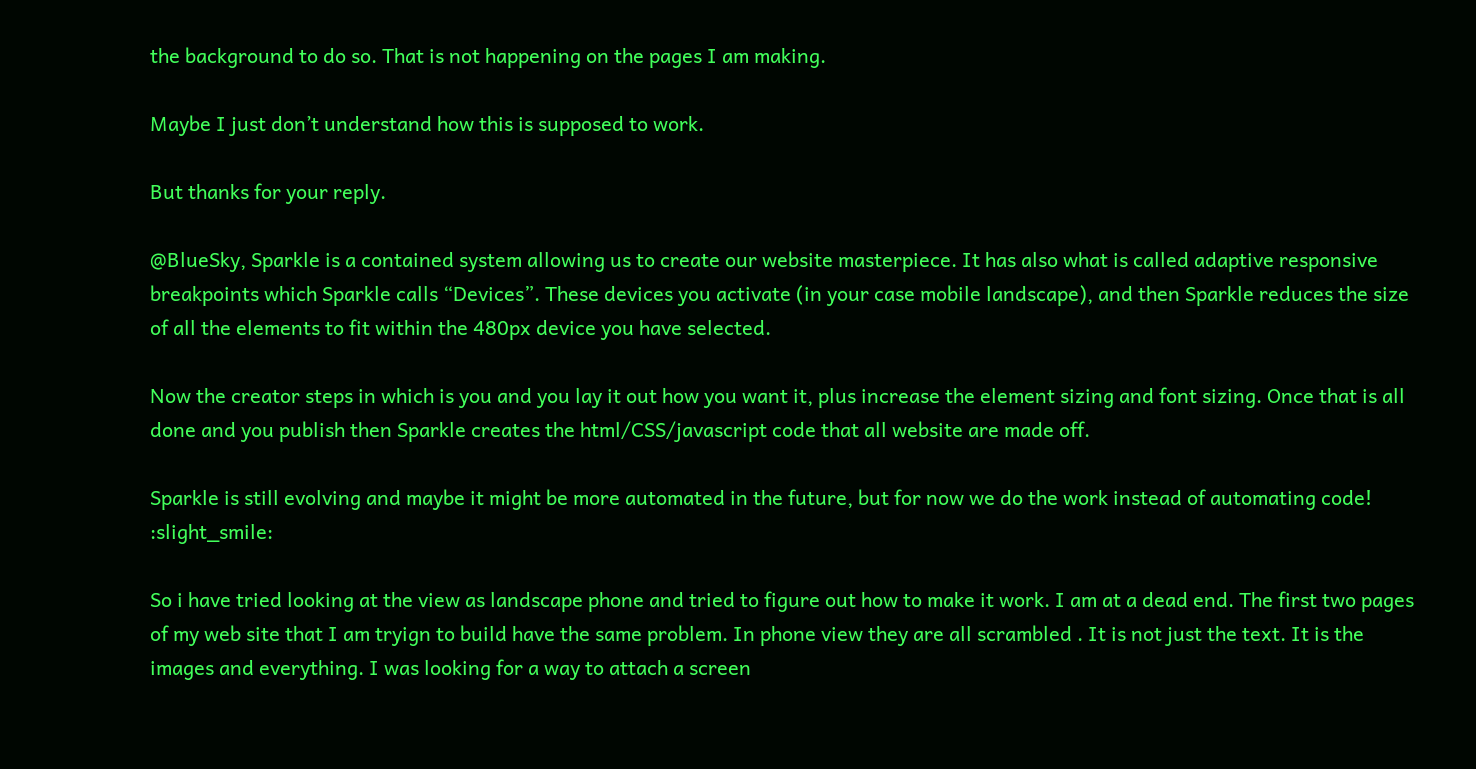the background to do so. That is not happening on the pages I am making.

Maybe I just don’t understand how this is supposed to work.

But thanks for your reply.

@BlueSky, Sparkle is a contained system allowing us to create our website masterpiece. It has also what is called adaptive responsive breakpoints which Sparkle calls “Devices”. These devices you activate (in your case mobile landscape), and then Sparkle reduces the size of all the elements to fit within the 480px device you have selected.

Now the creator steps in which is you and you lay it out how you want it, plus increase the element sizing and font sizing. Once that is all done and you publish then Sparkle creates the html/CSS/javascript code that all website are made off.

Sparkle is still evolving and maybe it might be more automated in the future, but for now we do the work instead of automating code! :slight_smile:

So i have tried looking at the view as landscape phone and tried to figure out how to make it work. I am at a dead end. The first two pages of my web site that I am tryign to build have the same problem. In phone view they are all scrambled . It is not just the text. It is the images and everything. I was looking for a way to attach a screen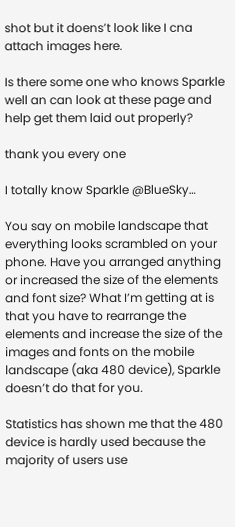shot but it doens’t look like I cna attach images here.

Is there some one who knows Sparkle well an can look at these page and help get them laid out properly?

thank you every one

I totally know Sparkle @BlueSky…

You say on mobile landscape that everything looks scrambled on your phone. Have you arranged anything or increased the size of the elements and font size? What I’m getting at is that you have to rearrange the elements and increase the size of the images and fonts on the mobile landscape (aka 480 device), Sparkle doesn’t do that for you.

Statistics has shown me that the 480 device is hardly used because the majority of users use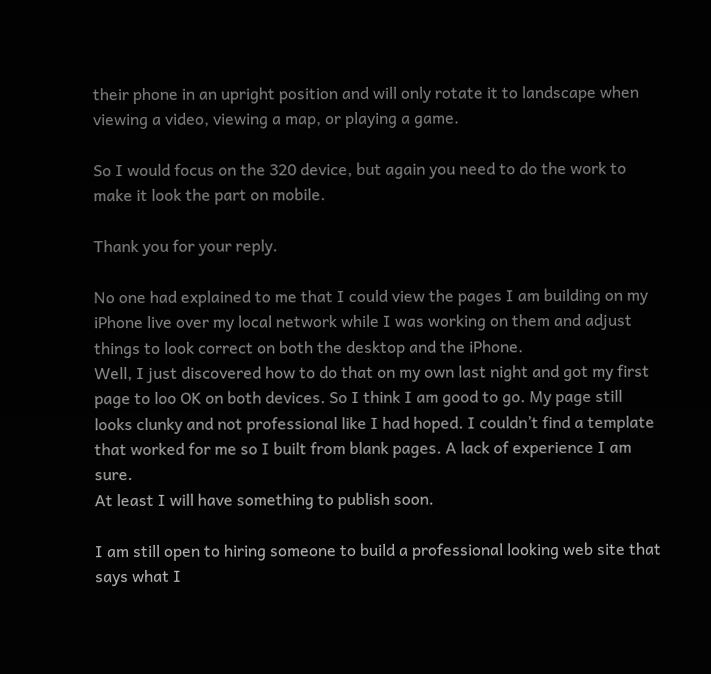their phone in an upright position and will only rotate it to landscape when viewing a video, viewing a map, or playing a game.

So I would focus on the 320 device, but again you need to do the work to make it look the part on mobile.

Thank you for your reply.

No one had explained to me that I could view the pages I am building on my iPhone live over my local network while I was working on them and adjust things to look correct on both the desktop and the iPhone.
Well, I just discovered how to do that on my own last night and got my first page to loo OK on both devices. So I think I am good to go. My page still looks clunky and not professional like I had hoped. I couldn’t find a template that worked for me so I built from blank pages. A lack of experience I am sure.
At least I will have something to publish soon.

I am still open to hiring someone to build a professional looking web site that says what I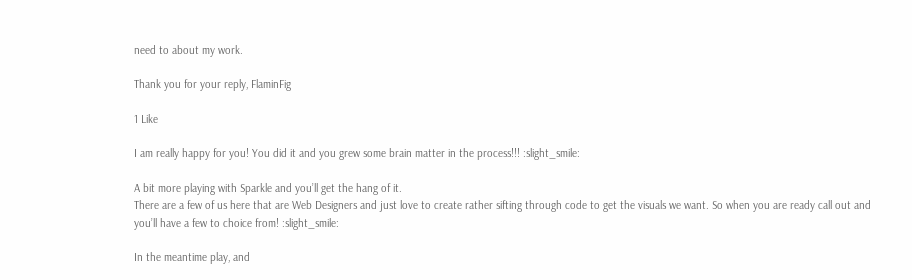need to about my work.

Thank you for your reply, FlaminFig

1 Like

I am really happy for you! You did it and you grew some brain matter in the process!!! :slight_smile:

A bit more playing with Sparkle and you’ll get the hang of it.
There are a few of us here that are Web Designers and just love to create rather sifting through code to get the visuals we want. So when you are ready call out and you’ll have a few to choice from! :slight_smile:

In the meantime play, and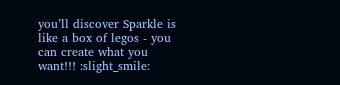you’ll discover Sparkle is like a box of legos - you can create what you want!!! :slight_smile: